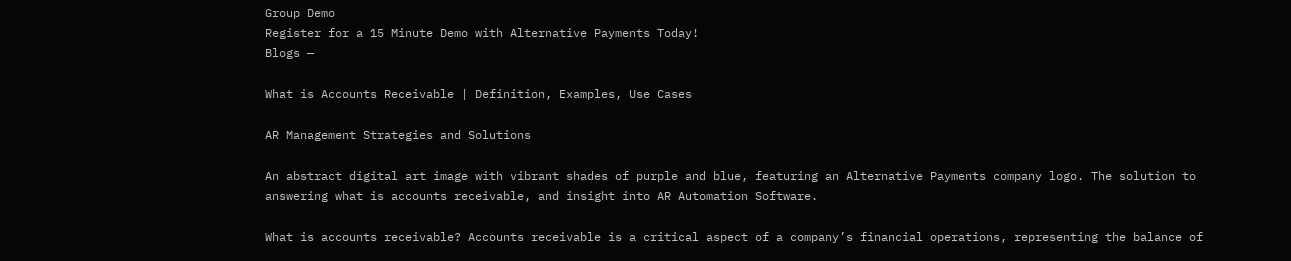Group Demo
Register for a 15 Minute Demo with Alternative Payments Today!
Blogs —

What is Accounts Receivable | Definition, Examples, Use Cases

AR Management Strategies and Solutions

An abstract digital art image with vibrant shades of purple and blue, featuring an Alternative Payments company logo. The solution to answering what is accounts receivable, and insight into AR Automation Software.

What is accounts receivable? Accounts receivable is a critical aspect of a company’s financial operations, representing the balance of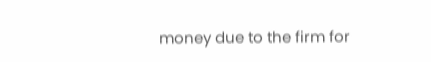money due to the firm for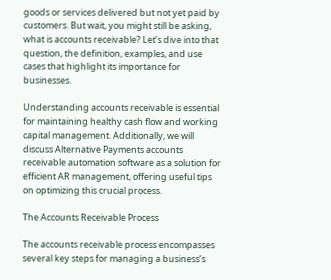goods or services delivered but not yet paid by customers. But wait, you might still be asking, what is accounts receivable? Let’s dive into that question, the definition, examples, and use cases that highlight its importance for businesses.

Understanding accounts receivable is essential for maintaining healthy cash flow and working capital management. Additionally, we will discuss Alternative Payments accounts receivable automation software as a solution for efficient AR management, offering useful tips on optimizing this crucial process.

The Accounts Receivable Process

The accounts receivable process encompasses several key steps for managing a business’s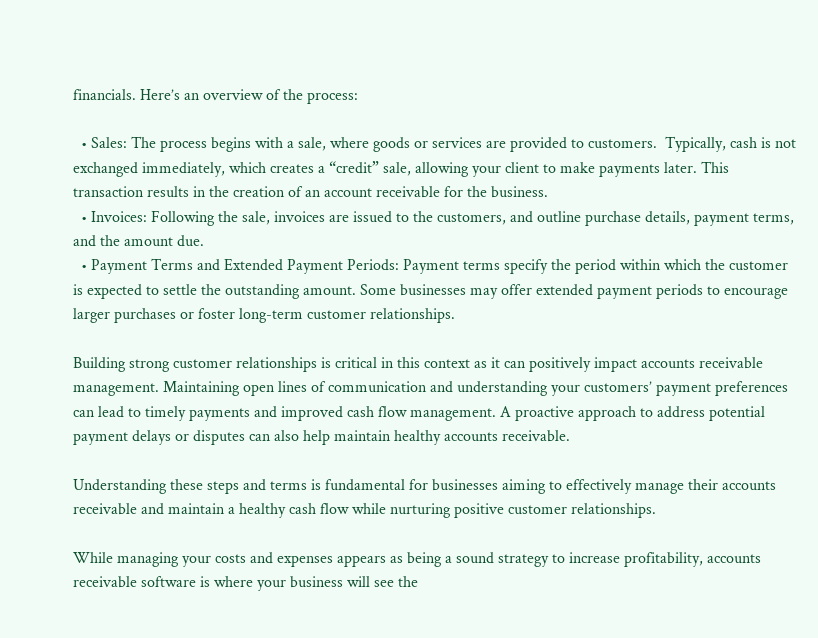financials. Here’s an overview of the process:

  • Sales: The process begins with a sale, where goods or services are provided to customers.  Typically, cash is not exchanged immediately, which creates a “credit” sale, allowing your client to make payments later. This transaction results in the creation of an account receivable for the business.
  • Invoices: Following the sale, invoices are issued to the customers, and outline purchase details, payment terms, and the amount due.
  • Payment Terms and Extended Payment Periods: Payment terms specify the period within which the customer is expected to settle the outstanding amount. Some businesses may offer extended payment periods to encourage larger purchases or foster long-term customer relationships.

Building strong customer relationships is critical in this context as it can positively impact accounts receivable management. Maintaining open lines of communication and understanding your customers’ payment preferences can lead to timely payments and improved cash flow management. A proactive approach to address potential payment delays or disputes can also help maintain healthy accounts receivable.

Understanding these steps and terms is fundamental for businesses aiming to effectively manage their accounts receivable and maintain a healthy cash flow while nurturing positive customer relationships.

While managing your costs and expenses appears as being a sound strategy to increase profitability, accounts receivable software is where your business will see the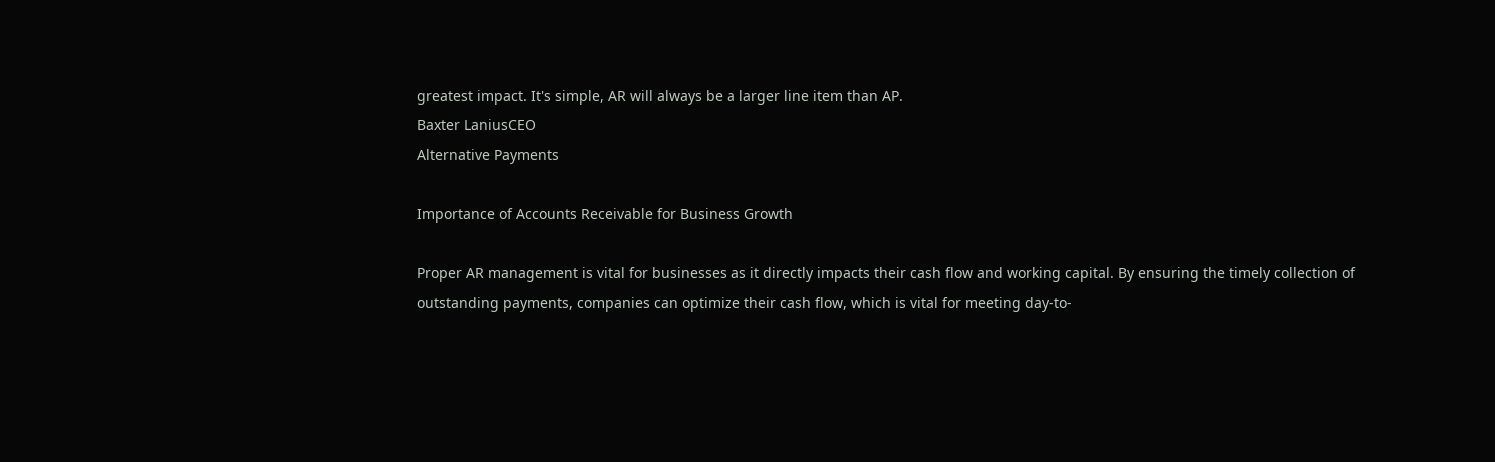greatest impact. It's simple, AR will always be a larger line item than AP.
Baxter LaniusCEO
Alternative Payments

Importance of Accounts Receivable for Business Growth

Proper AR management is vital for businesses as it directly impacts their cash flow and working capital. By ensuring the timely collection of outstanding payments, companies can optimize their cash flow, which is vital for meeting day-to-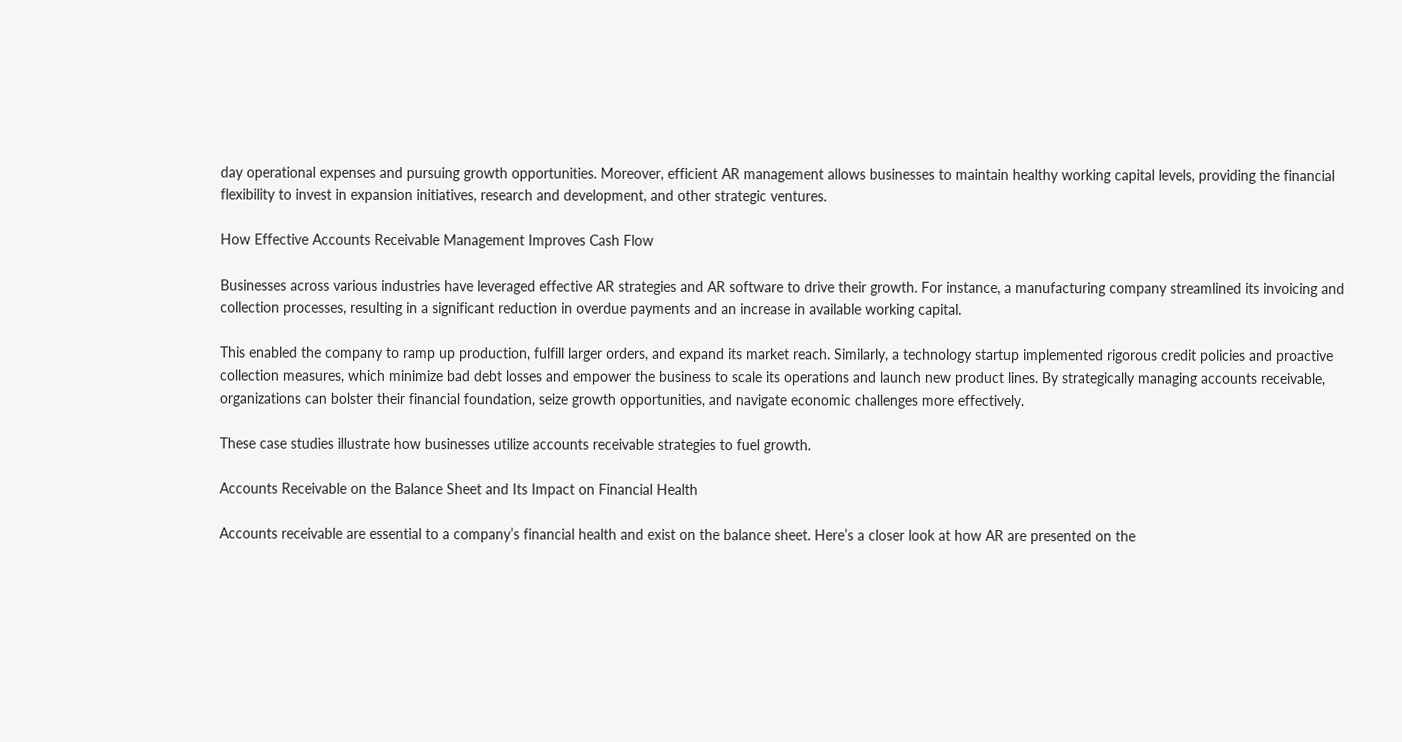day operational expenses and pursuing growth opportunities. Moreover, efficient AR management allows businesses to maintain healthy working capital levels, providing the financial flexibility to invest in expansion initiatives, research and development, and other strategic ventures.

How Effective Accounts Receivable Management Improves Cash Flow

Businesses across various industries have leveraged effective AR strategies and AR software to drive their growth. For instance, a manufacturing company streamlined its invoicing and collection processes, resulting in a significant reduction in overdue payments and an increase in available working capital.

This enabled the company to ramp up production, fulfill larger orders, and expand its market reach. Similarly, a technology startup implemented rigorous credit policies and proactive collection measures, which minimize bad debt losses and empower the business to scale its operations and launch new product lines. By strategically managing accounts receivable, organizations can bolster their financial foundation, seize growth opportunities, and navigate economic challenges more effectively.

These case studies illustrate how businesses utilize accounts receivable strategies to fuel growth.

Accounts Receivable on the Balance Sheet and Its Impact on Financial Health

Accounts receivable are essential to a company’s financial health and exist on the balance sheet. Here’s a closer look at how AR are presented on the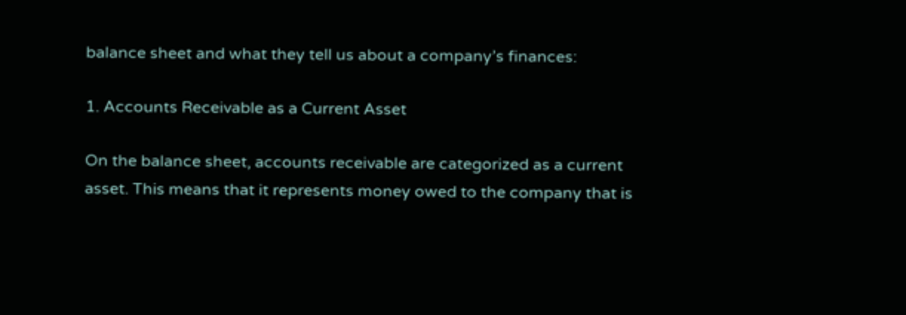balance sheet and what they tell us about a company’s finances:

1. Accounts Receivable as a Current Asset

On the balance sheet, accounts receivable are categorized as a current asset. This means that it represents money owed to the company that is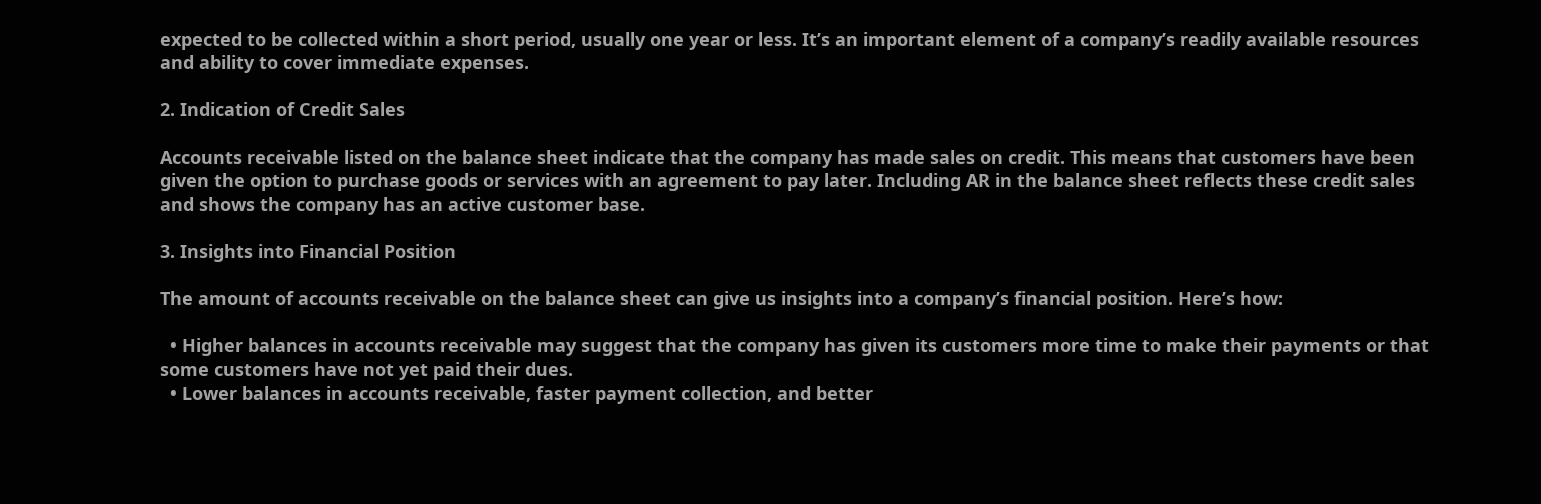expected to be collected within a short period, usually one year or less. It’s an important element of a company’s readily available resources and ability to cover immediate expenses.

2. Indication of Credit Sales

Accounts receivable listed on the balance sheet indicate that the company has made sales on credit. This means that customers have been given the option to purchase goods or services with an agreement to pay later. Including AR in the balance sheet reflects these credit sales and shows the company has an active customer base.

3. Insights into Financial Position

The amount of accounts receivable on the balance sheet can give us insights into a company’s financial position. Here’s how:

  • Higher balances in accounts receivable may suggest that the company has given its customers more time to make their payments or that some customers have not yet paid their dues.
  • Lower balances in accounts receivable, faster payment collection, and better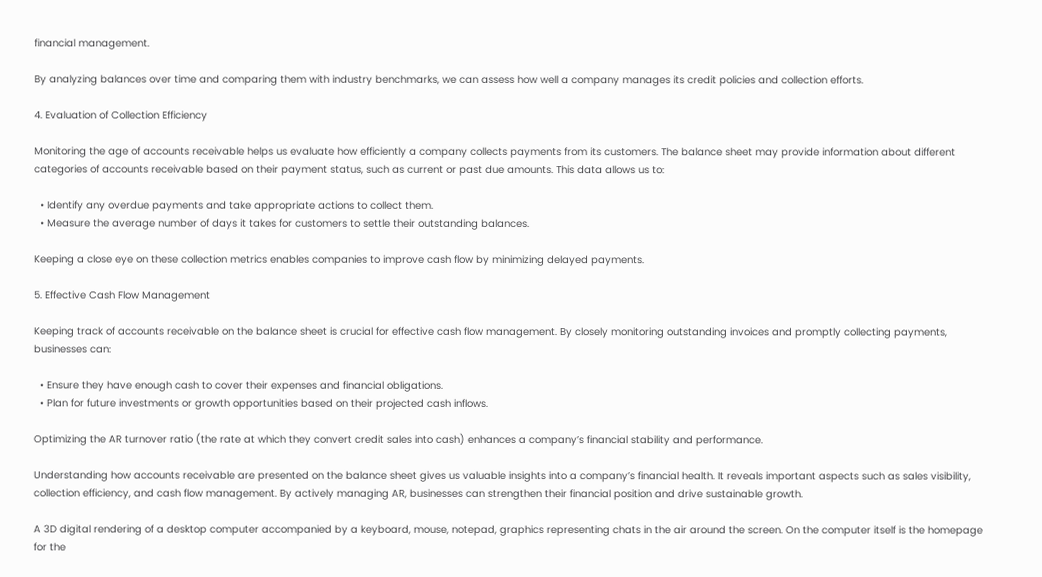financial management.

By analyzing balances over time and comparing them with industry benchmarks, we can assess how well a company manages its credit policies and collection efforts.

4. Evaluation of Collection Efficiency

Monitoring the age of accounts receivable helps us evaluate how efficiently a company collects payments from its customers. The balance sheet may provide information about different categories of accounts receivable based on their payment status, such as current or past due amounts. This data allows us to:

  • Identify any overdue payments and take appropriate actions to collect them.
  • Measure the average number of days it takes for customers to settle their outstanding balances.

Keeping a close eye on these collection metrics enables companies to improve cash flow by minimizing delayed payments.

5. Effective Cash Flow Management

Keeping track of accounts receivable on the balance sheet is crucial for effective cash flow management. By closely monitoring outstanding invoices and promptly collecting payments, businesses can:

  • Ensure they have enough cash to cover their expenses and financial obligations.
  • Plan for future investments or growth opportunities based on their projected cash inflows.

Optimizing the AR turnover ratio (the rate at which they convert credit sales into cash) enhances a company’s financial stability and performance.

Understanding how accounts receivable are presented on the balance sheet gives us valuable insights into a company’s financial health. It reveals important aspects such as sales visibility, collection efficiency, and cash flow management. By actively managing AR, businesses can strengthen their financial position and drive sustainable growth.

A 3D digital rendering of a desktop computer accompanied by a keyboard, mouse, notepad, graphics representing chats in the air around the screen. On the computer itself is the homepage for the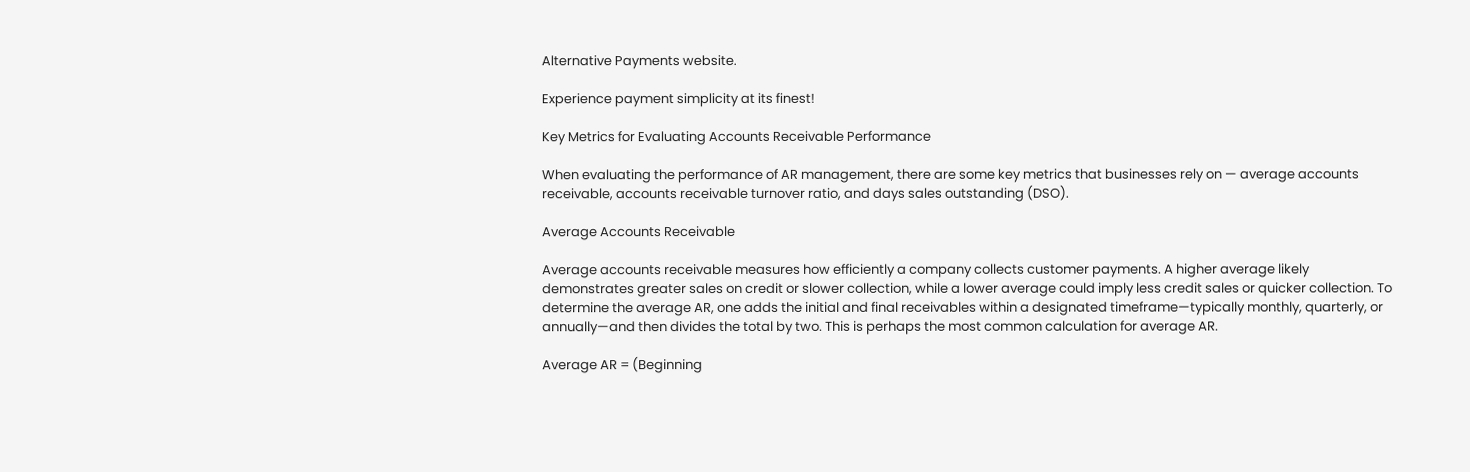Alternative Payments website.

Experience payment simplicity at its finest!

Key Metrics for Evaluating Accounts Receivable Performance

When evaluating the performance of AR management, there are some key metrics that businesses rely on — average accounts receivable, accounts receivable turnover ratio, and days sales outstanding (DSO).

Average Accounts Receivable

Average accounts receivable measures how efficiently a company collects customer payments. A higher average likely demonstrates greater sales on credit or slower collection, while a lower average could imply less credit sales or quicker collection. To determine the average AR, one adds the initial and final receivables within a designated timeframe—typically monthly, quarterly, or annually—and then divides the total by two. This is perhaps the most common calculation for average AR.

Average AR = (Beginning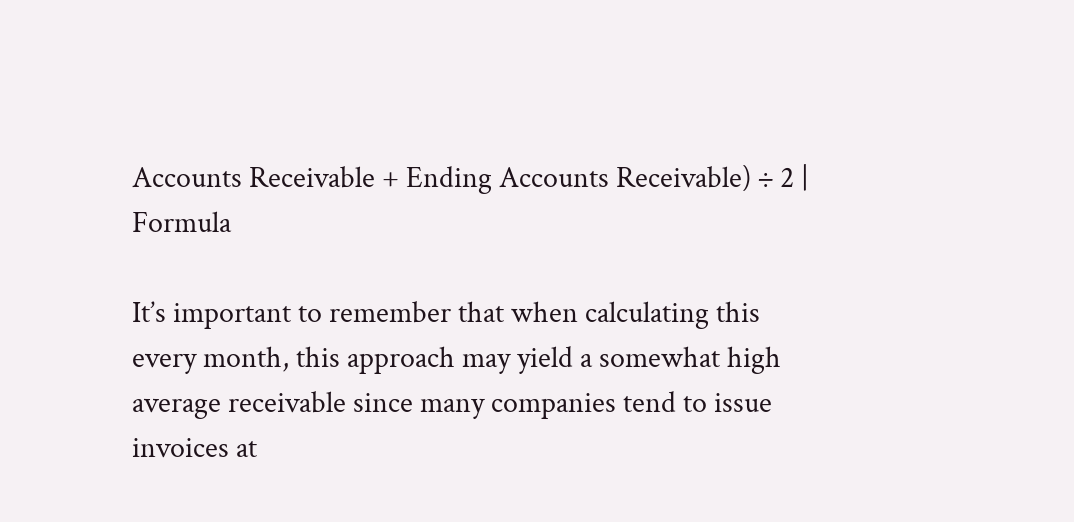Accounts Receivable + Ending Accounts Receivable) ÷ 2 | Formula

It’s important to remember that when calculating this every month, this approach may yield a somewhat high average receivable since many companies tend to issue invoices at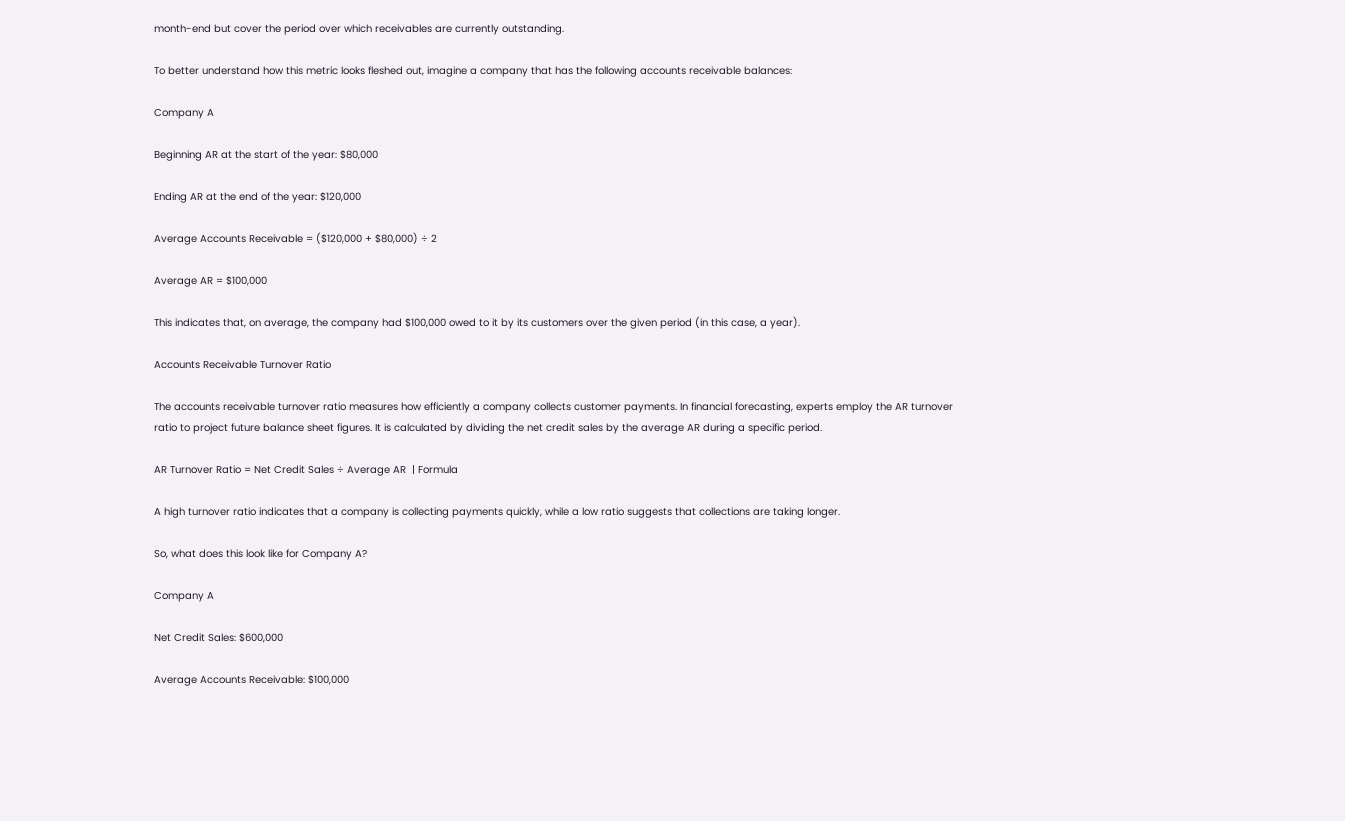month-end but cover the period over which receivables are currently outstanding.

To better understand how this metric looks fleshed out, imagine a company that has the following accounts receivable balances:

Company A

Beginning AR at the start of the year: $80,000

Ending AR at the end of the year: $120,000

Average Accounts Receivable = ($120,000 + $80,000) ÷ 2

Average AR = $100,000

This indicates that, on average, the company had $100,000 owed to it by its customers over the given period (in this case, a year).

Accounts Receivable Turnover Ratio

The accounts receivable turnover ratio measures how efficiently a company collects customer payments. In financial forecasting, experts employ the AR turnover ratio to project future balance sheet figures. It is calculated by dividing the net credit sales by the average AR during a specific period.

AR Turnover Ratio = Net Credit Sales ÷ Average AR  | Formula

A high turnover ratio indicates that a company is collecting payments quickly, while a low ratio suggests that collections are taking longer.

So, what does this look like for Company A?

Company A

Net Credit Sales: $600,000

Average Accounts Receivable: $100,000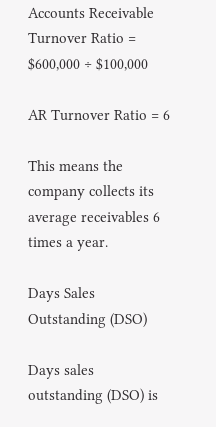Accounts Receivable Turnover Ratio = $600,000 ÷ $100,000

AR Turnover Ratio = 6

This means the company collects its average receivables 6 times a year.

Days Sales Outstanding (DSO)

Days sales outstanding (DSO) is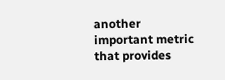another important metric that provides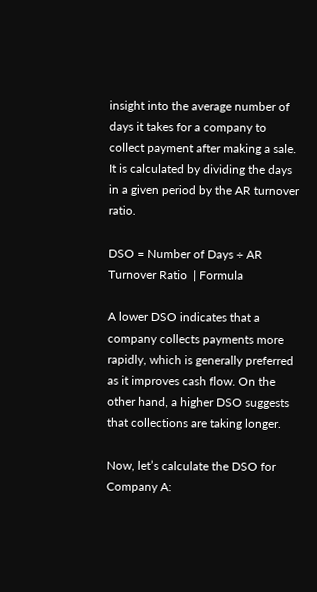insight into the average number of days it takes for a company to collect payment after making a sale. It is calculated by dividing the days in a given period by the AR turnover ratio.

DSO = Number of Days ÷ AR Turnover Ratio  | Formula

A lower DSO indicates that a company collects payments more rapidly, which is generally preferred as it improves cash flow. On the other hand, a higher DSO suggests that collections are taking longer.

Now, let’s calculate the DSO for Company A: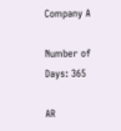Company A

Number of Days: 365

AR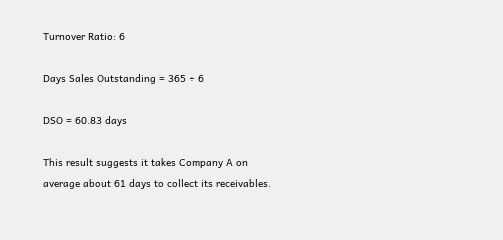Turnover Ratio: 6

Days Sales Outstanding = 365 ÷ 6

DSO = 60.83 days

This result suggests it takes Company A on average about 61 days to collect its receivables.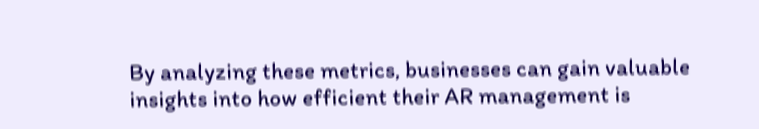By analyzing these metrics, businesses can gain valuable insights into how efficient their AR management is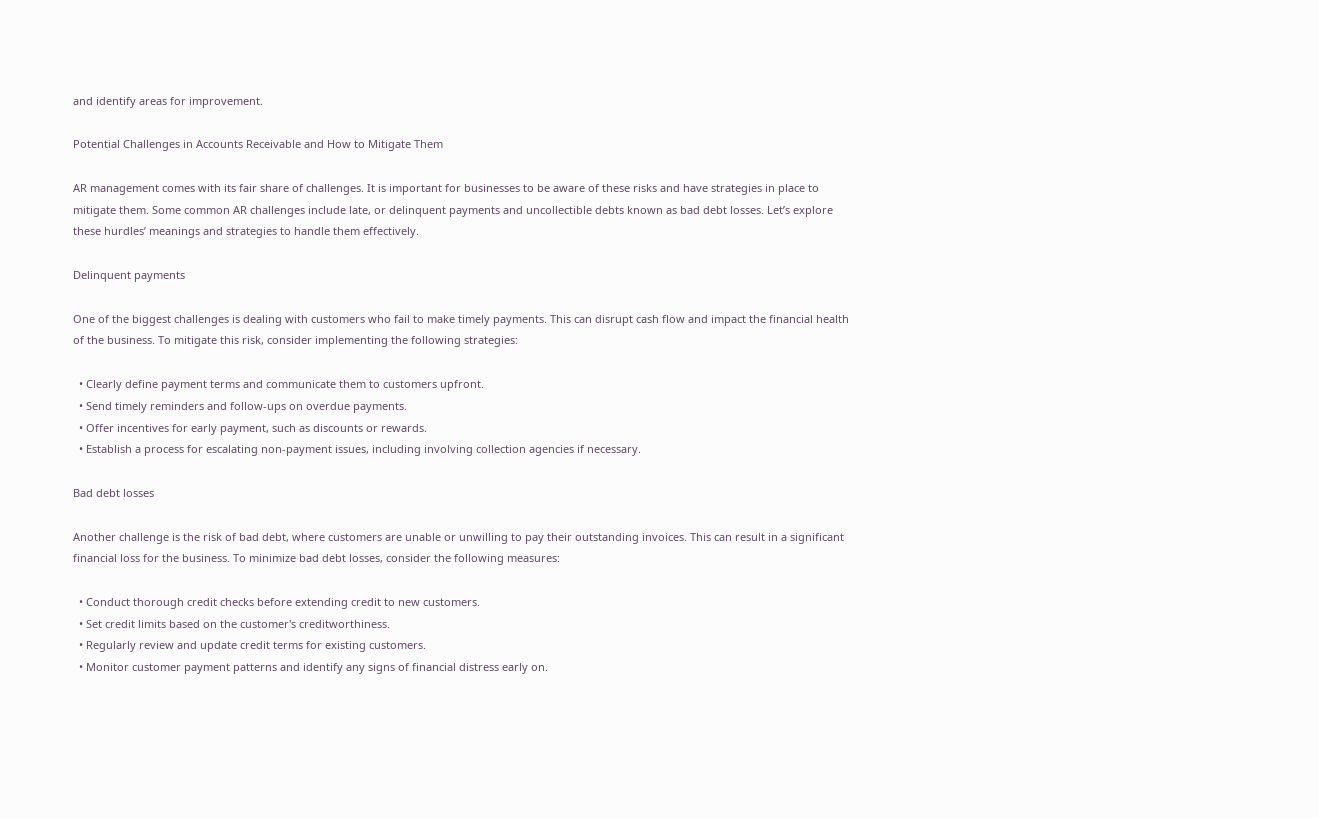and identify areas for improvement.

Potential Challenges in Accounts Receivable and How to Mitigate Them

AR management comes with its fair share of challenges. It is important for businesses to be aware of these risks and have strategies in place to mitigate them. Some common AR challenges include late, or delinquent payments and uncollectible debts known as bad debt losses. Let’s explore these hurdles’ meanings and strategies to handle them effectively.

Delinquent payments

One of the biggest challenges is dealing with customers who fail to make timely payments. This can disrupt cash flow and impact the financial health of the business. To mitigate this risk, consider implementing the following strategies:

  • Clearly define payment terms and communicate them to customers upfront.
  • Send timely reminders and follow-ups on overdue payments.
  • Offer incentives for early payment, such as discounts or rewards.
  • Establish a process for escalating non-payment issues, including involving collection agencies if necessary.

Bad debt losses

Another challenge is the risk of bad debt, where customers are unable or unwilling to pay their outstanding invoices. This can result in a significant financial loss for the business. To minimize bad debt losses, consider the following measures:

  • Conduct thorough credit checks before extending credit to new customers.
  • Set credit limits based on the customer's creditworthiness.
  • Regularly review and update credit terms for existing customers.
  • Monitor customer payment patterns and identify any signs of financial distress early on.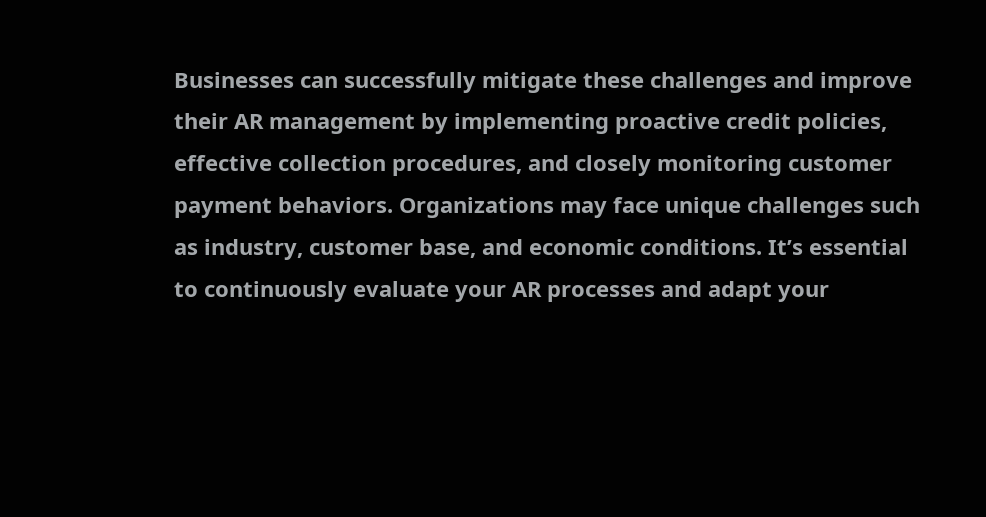Businesses can successfully mitigate these challenges and improve their AR management by implementing proactive credit policies, effective collection procedures, and closely monitoring customer payment behaviors. Organizations may face unique challenges such as industry, customer base, and economic conditions. It’s essential to continuously evaluate your AR processes and adapt your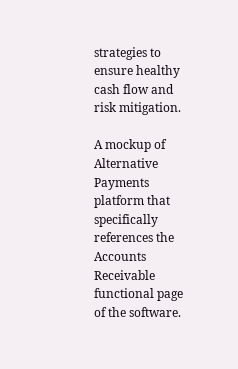strategies to ensure healthy cash flow and risk mitigation.

A mockup of Alternative Payments platform that specifically references the Accounts Receivable functional page of the software.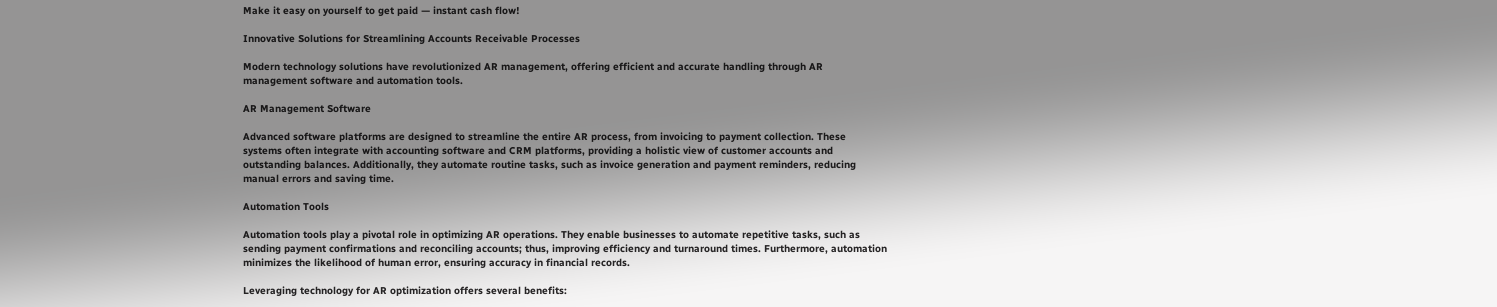Make it easy on yourself to get paid — instant cash flow!

Innovative Solutions for Streamlining Accounts Receivable Processes

Modern technology solutions have revolutionized AR management, offering efficient and accurate handling through AR management software and automation tools.

AR Management Software

Advanced software platforms are designed to streamline the entire AR process, from invoicing to payment collection. These systems often integrate with accounting software and CRM platforms, providing a holistic view of customer accounts and outstanding balances. Additionally, they automate routine tasks, such as invoice generation and payment reminders, reducing manual errors and saving time.

Automation Tools

Automation tools play a pivotal role in optimizing AR operations. They enable businesses to automate repetitive tasks, such as sending payment confirmations and reconciling accounts; thus, improving efficiency and turnaround times. Furthermore, automation minimizes the likelihood of human error, ensuring accuracy in financial records.

Leveraging technology for AR optimization offers several benefits: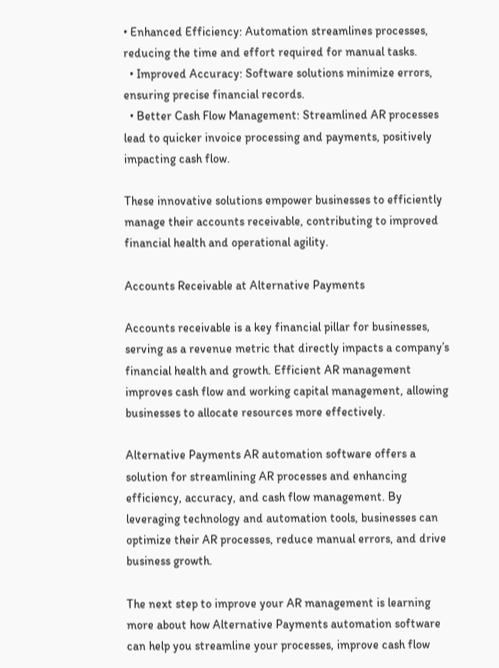• Enhanced Efficiency: Automation streamlines processes, reducing the time and effort required for manual tasks.
  • Improved Accuracy: Software solutions minimize errors, ensuring precise financial records.
  • Better Cash Flow Management: Streamlined AR processes lead to quicker invoice processing and payments, positively impacting cash flow.

These innovative solutions empower businesses to efficiently manage their accounts receivable, contributing to improved financial health and operational agility.

Accounts Receivable at Alternative Payments

Accounts receivable is a key financial pillar for businesses, serving as a revenue metric that directly impacts a company’s financial health and growth. Efficient AR management improves cash flow and working capital management, allowing businesses to allocate resources more effectively.

Alternative Payments AR automation software offers a solution for streamlining AR processes and enhancing efficiency, accuracy, and cash flow management. By leveraging technology and automation tools, businesses can optimize their AR processes, reduce manual errors, and drive business growth.

The next step to improve your AR management is learning more about how Alternative Payments automation software can help you streamline your processes, improve cash flow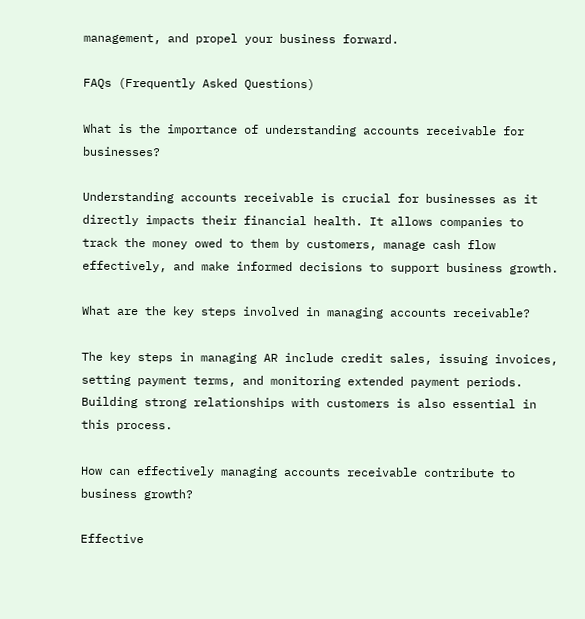management, and propel your business forward.

FAQs (Frequently Asked Questions)

What is the importance of understanding accounts receivable for businesses?

Understanding accounts receivable is crucial for businesses as it directly impacts their financial health. It allows companies to track the money owed to them by customers, manage cash flow effectively, and make informed decisions to support business growth.

What are the key steps involved in managing accounts receivable?

The key steps in managing AR include credit sales, issuing invoices, setting payment terms, and monitoring extended payment periods. Building strong relationships with customers is also essential in this process.

How can effectively managing accounts receivable contribute to business growth?

Effective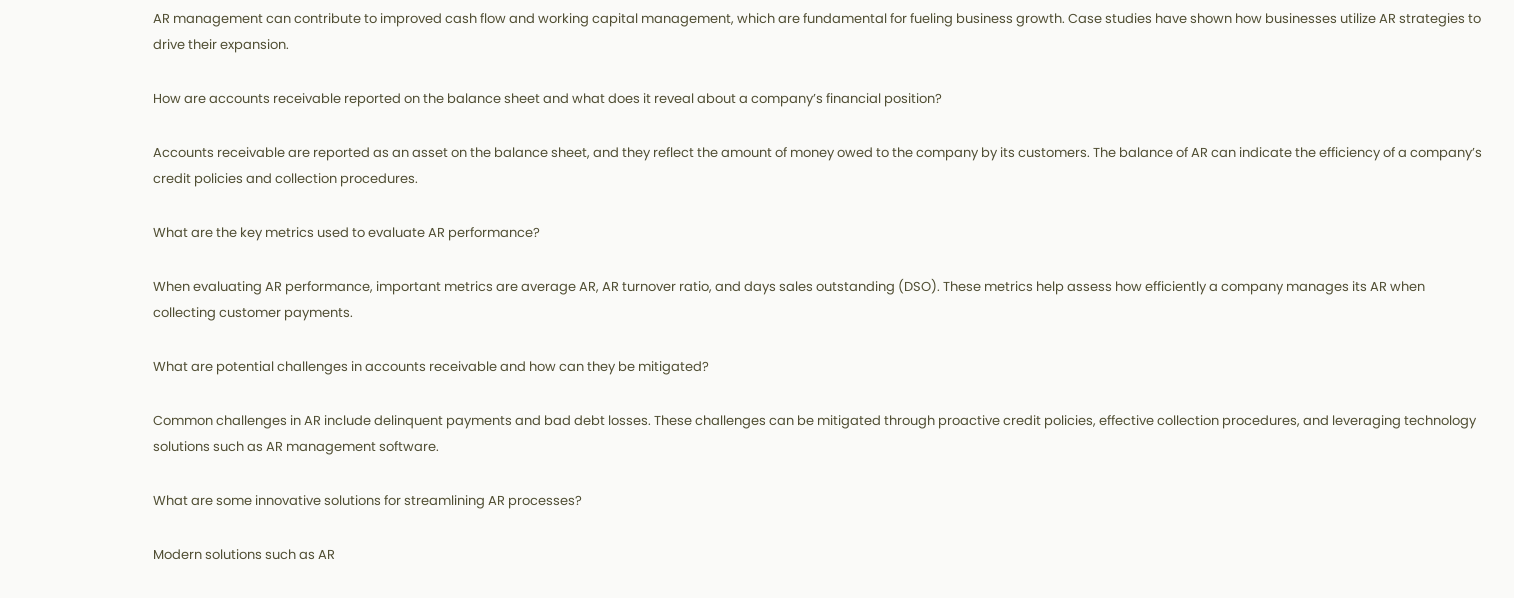AR management can contribute to improved cash flow and working capital management, which are fundamental for fueling business growth. Case studies have shown how businesses utilize AR strategies to drive their expansion.

How are accounts receivable reported on the balance sheet and what does it reveal about a company’s financial position?

Accounts receivable are reported as an asset on the balance sheet, and they reflect the amount of money owed to the company by its customers. The balance of AR can indicate the efficiency of a company’s credit policies and collection procedures.

What are the key metrics used to evaluate AR performance?

When evaluating AR performance, important metrics are average AR, AR turnover ratio, and days sales outstanding (DSO). These metrics help assess how efficiently a company manages its AR when collecting customer payments.

What are potential challenges in accounts receivable and how can they be mitigated?

Common challenges in AR include delinquent payments and bad debt losses. These challenges can be mitigated through proactive credit policies, effective collection procedures, and leveraging technology solutions such as AR management software.

What are some innovative solutions for streamlining AR processes?

Modern solutions such as AR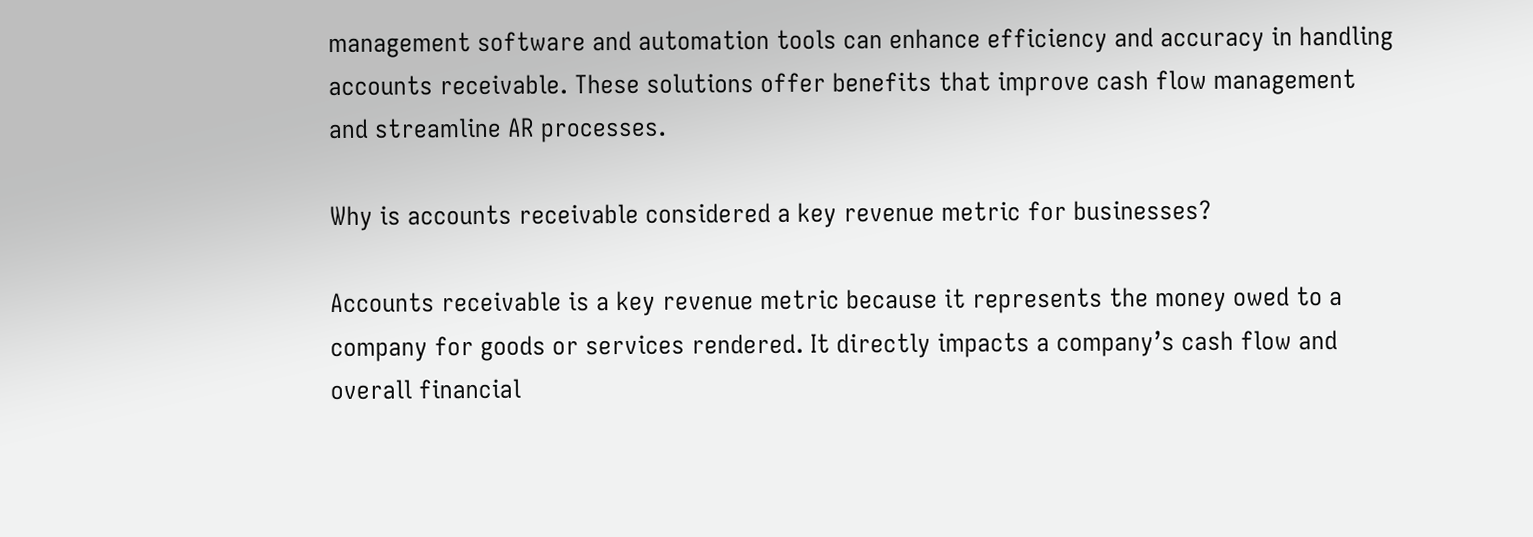management software and automation tools can enhance efficiency and accuracy in handling accounts receivable. These solutions offer benefits that improve cash flow management and streamline AR processes.

Why is accounts receivable considered a key revenue metric for businesses?

Accounts receivable is a key revenue metric because it represents the money owed to a company for goods or services rendered. It directly impacts a company’s cash flow and overall financial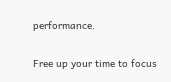performance.

Free up your time to focus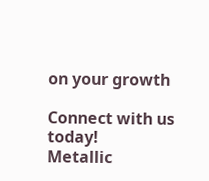on your growth

Connect with us today!
Metallic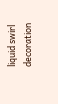liquid swirl decoration